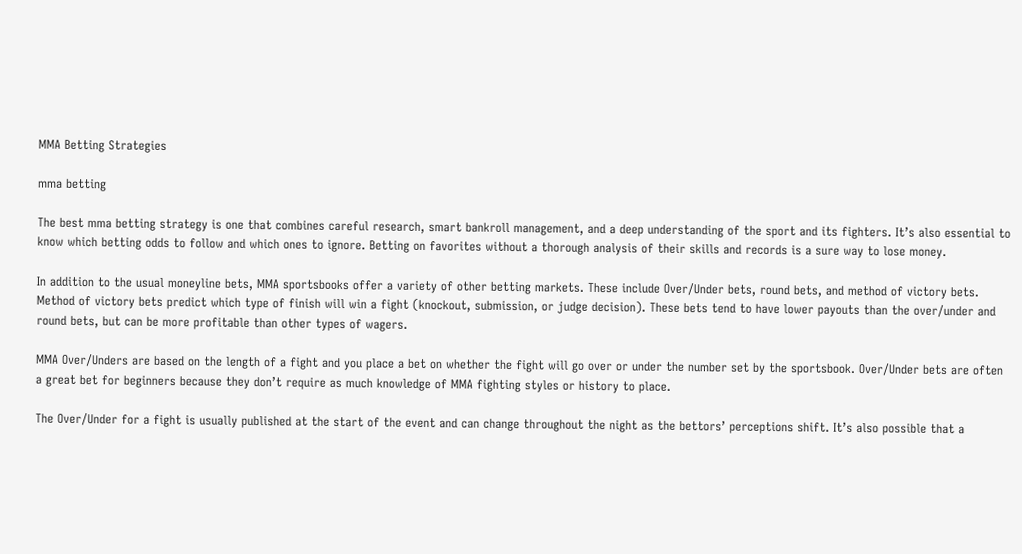MMA Betting Strategies

mma betting

The best mma betting strategy is one that combines careful research, smart bankroll management, and a deep understanding of the sport and its fighters. It’s also essential to know which betting odds to follow and which ones to ignore. Betting on favorites without a thorough analysis of their skills and records is a sure way to lose money.

In addition to the usual moneyline bets, MMA sportsbooks offer a variety of other betting markets. These include Over/Under bets, round bets, and method of victory bets. Method of victory bets predict which type of finish will win a fight (knockout, submission, or judge decision). These bets tend to have lower payouts than the over/under and round bets, but can be more profitable than other types of wagers.

MMA Over/Unders are based on the length of a fight and you place a bet on whether the fight will go over or under the number set by the sportsbook. Over/Under bets are often a great bet for beginners because they don’t require as much knowledge of MMA fighting styles or history to place.

The Over/Under for a fight is usually published at the start of the event and can change throughout the night as the bettors’ perceptions shift. It’s also possible that a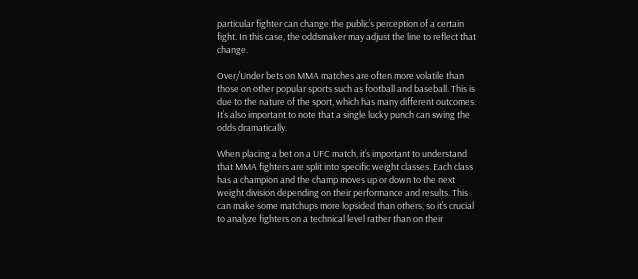particular fighter can change the public’s perception of a certain fight. In this case, the oddsmaker may adjust the line to reflect that change.

Over/Under bets on MMA matches are often more volatile than those on other popular sports such as football and baseball. This is due to the nature of the sport, which has many different outcomes. It’s also important to note that a single lucky punch can swing the odds dramatically.

When placing a bet on a UFC match, it’s important to understand that MMA fighters are split into specific weight classes. Each class has a champion and the champ moves up or down to the next weight division depending on their performance and results. This can make some matchups more lopsided than others, so it’s crucial to analyze fighters on a technical level rather than on their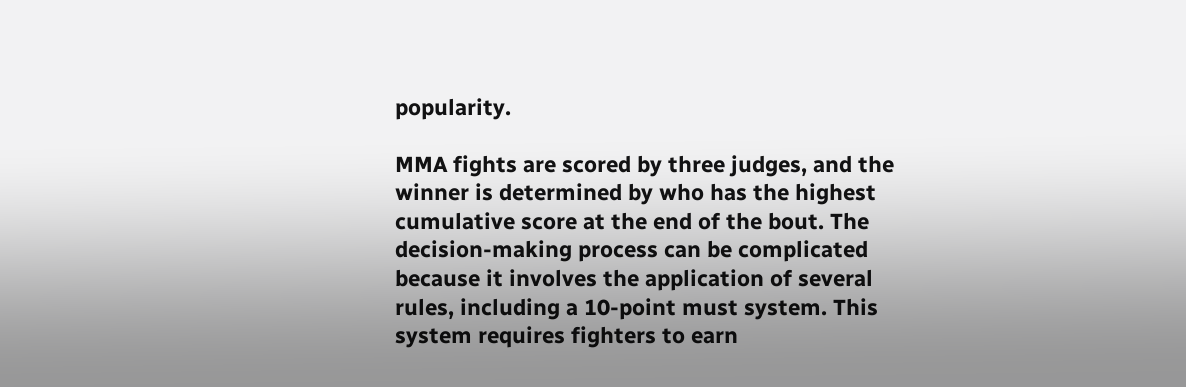popularity.

MMA fights are scored by three judges, and the winner is determined by who has the highest cumulative score at the end of the bout. The decision-making process can be complicated because it involves the application of several rules, including a 10-point must system. This system requires fighters to earn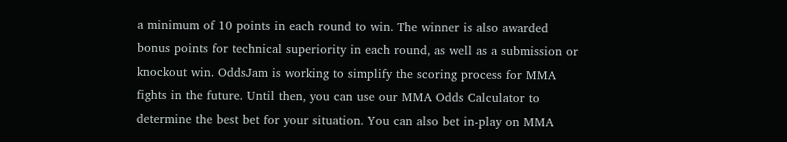a minimum of 10 points in each round to win. The winner is also awarded bonus points for technical superiority in each round, as well as a submission or knockout win. OddsJam is working to simplify the scoring process for MMA fights in the future. Until then, you can use our MMA Odds Calculator to determine the best bet for your situation. You can also bet in-play on MMA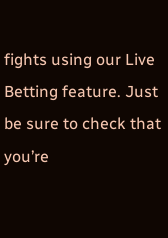fights using our Live Betting feature. Just be sure to check that you’re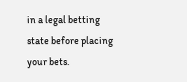in a legal betting state before placing your bets.